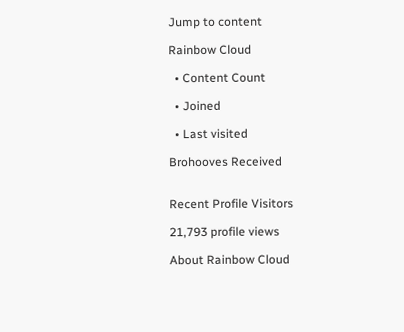Jump to content

Rainbow Cloud

  • Content Count

  • Joined

  • Last visited

Brohooves Received


Recent Profile Visitors

21,793 profile views

About Rainbow Cloud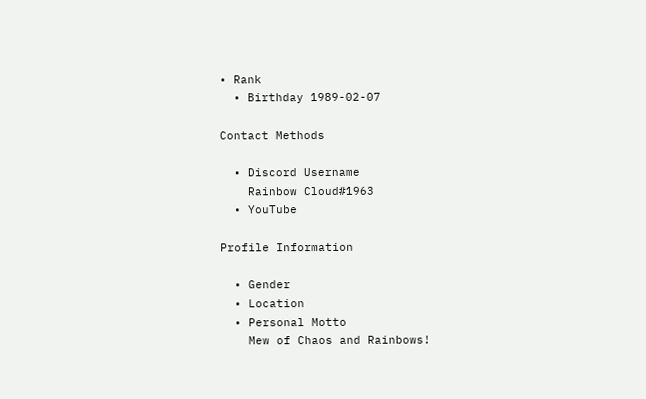• Rank
  • Birthday 1989-02-07

Contact Methods

  • Discord Username
    Rainbow Cloud#1963
  • YouTube

Profile Information

  • Gender
  • Location
  • Personal Motto
    Mew of Chaos and Rainbows!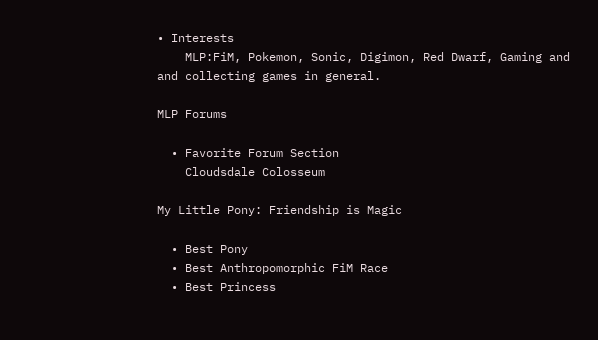• Interests
    MLP:FiM, Pokemon, Sonic, Digimon, Red Dwarf, Gaming and and collecting games in general.

MLP Forums

  • Favorite Forum Section
    Cloudsdale Colosseum

My Little Pony: Friendship is Magic

  • Best Pony
  • Best Anthropomorphic FiM Race
  • Best Princess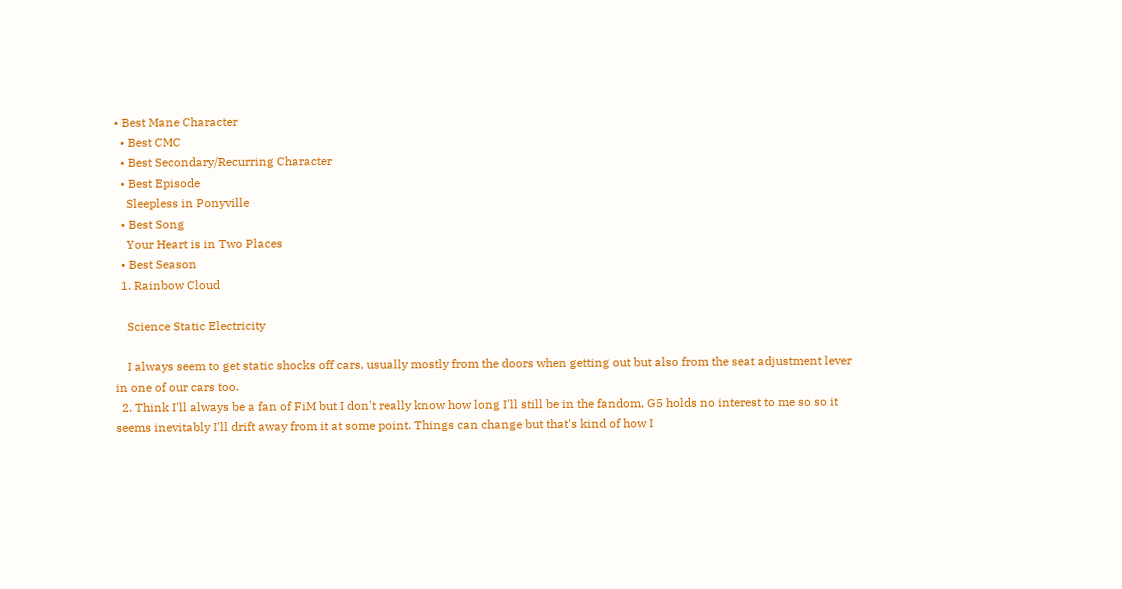• Best Mane Character
  • Best CMC
  • Best Secondary/Recurring Character
  • Best Episode
    Sleepless in Ponyville
  • Best Song
    Your Heart is in Two Places
  • Best Season
  1. Rainbow Cloud

    Science Static Electricity

    I always seem to get static shocks off cars, usually mostly from the doors when getting out but also from the seat adjustment lever in one of our cars too.
  2. Think I'll always be a fan of FiM but I don't really know how long I'll still be in the fandom, G5 holds no interest to me so so it seems inevitably I'll drift away from it at some point. Things can change but that's kind of how I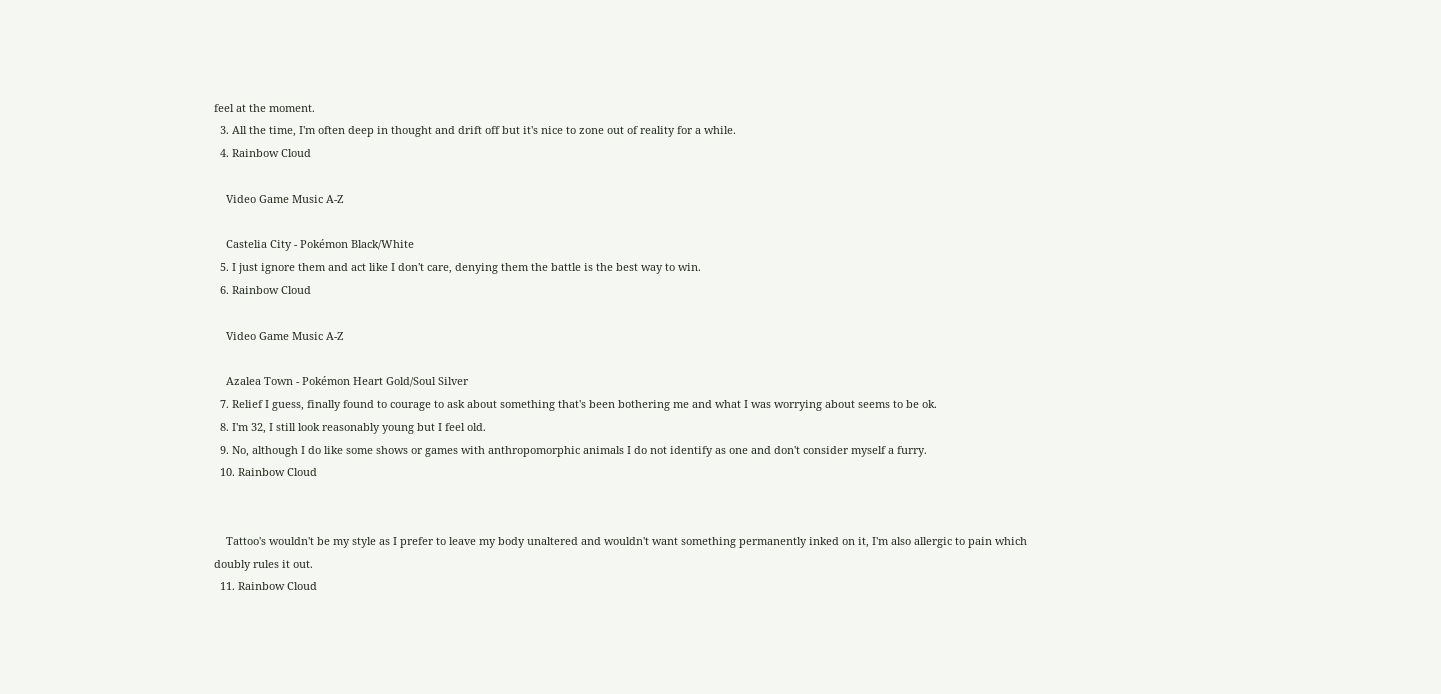feel at the moment.
  3. All the time, I'm often deep in thought and drift off but it's nice to zone out of reality for a while.
  4. Rainbow Cloud

    Video Game Music A-Z

    Castelia City - Pokémon Black/White
  5. I just ignore them and act like I don't care, denying them the battle is the best way to win.
  6. Rainbow Cloud

    Video Game Music A-Z

    Azalea Town - Pokémon Heart Gold/Soul Silver
  7. Relief I guess, finally found to courage to ask about something that's been bothering me and what I was worrying about seems to be ok.
  8. I'm 32, I still look reasonably young but I feel old.
  9. No, although I do like some shows or games with anthropomorphic animals I do not identify as one and don't consider myself a furry.
  10. Rainbow Cloud


    Tattoo's wouldn't be my style as I prefer to leave my body unaltered and wouldn't want something permanently inked on it, I'm also allergic to pain which doubly rules it out.
  11. Rainbow Cloud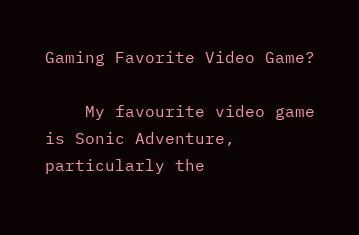Gaming Favorite Video Game?

    My favourite video game is Sonic Adventure, particularly the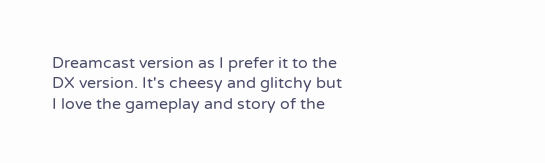Dreamcast version as I prefer it to the DX version. It's cheesy and glitchy but I love the gameplay and story of the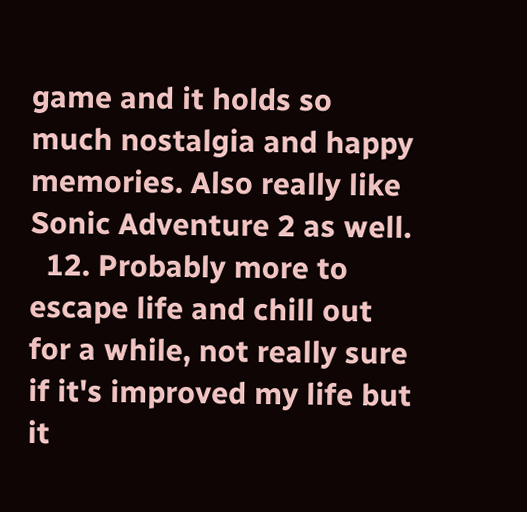game and it holds so much nostalgia and happy memories. Also really like Sonic Adventure 2 as well.
  12. Probably more to escape life and chill out for a while, not really sure if it's improved my life but it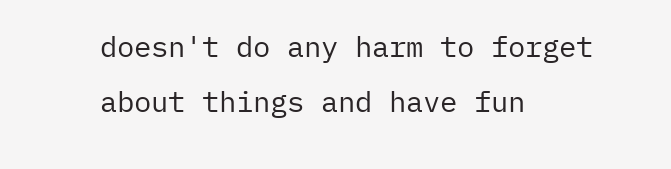doesn't do any harm to forget about things and have fun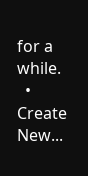for a while.
  • Create New...